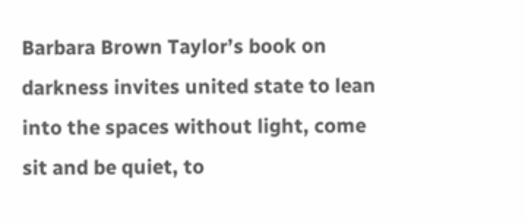Barbara Brown Taylor’s book on darkness invites united state to lean into the spaces without light, come sit and be quiet, to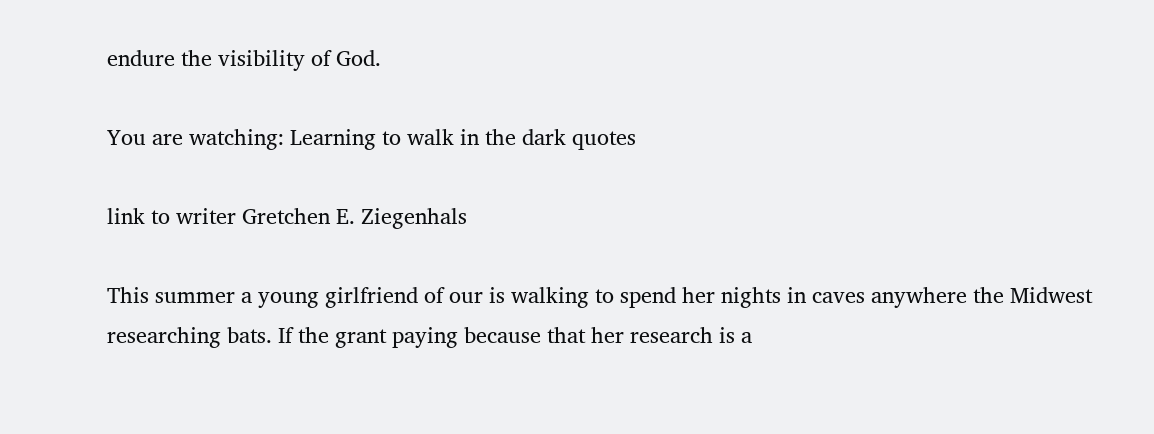endure the visibility of God.

You are watching: Learning to walk in the dark quotes

link to writer Gretchen E. Ziegenhals

This summer a young girlfriend of our is walking to spend her nights in caves anywhere the Midwest researching bats. If the grant paying because that her research is a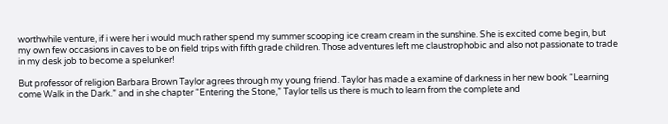worthwhile venture, if i were her i would much rather spend my summer scooping ice cream cream in the sunshine. She is excited come begin, but my own few occasions in caves to be on field trips with fifth grade children. Those adventures left me claustrophobic and also not passionate to trade in my desk job to become a spelunker!

But professor of religion Barbara Brown Taylor agrees through my young friend. Taylor has made a examine of darkness in her new book “Learning come Walk in the Dark.” and in she chapter “Entering the Stone,” Taylor tells us there is much to learn from the complete and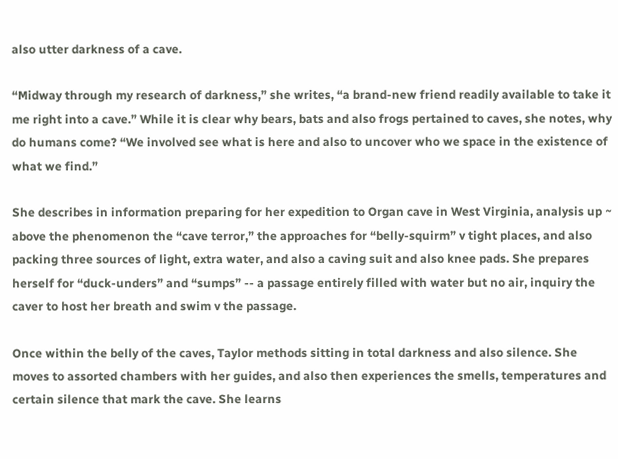also utter darkness of a cave.

“Midway through my research of darkness,” she writes, “a brand-new friend readily available to take it me right into a cave.” While it is clear why bears, bats and also frogs pertained to caves, she notes, why do humans come? “We involved see what is here and also to uncover who we space in the existence of what we find.”

She describes in information preparing for her expedition to Organ cave in West Virginia, analysis up ~ above the phenomenon the “cave terror,” the approaches for “belly-squirm” v tight places, and also packing three sources of light, extra water, and also a caving suit and also knee pads. She prepares herself for “duck-unders” and “sumps” -- a passage entirely filled with water but no air, inquiry the caver to host her breath and swim v the passage.

Once within the belly of the caves, Taylor methods sitting in total darkness and also silence. She moves to assorted chambers with her guides, and also then experiences the smells, temperatures and certain silence that mark the cave. She learns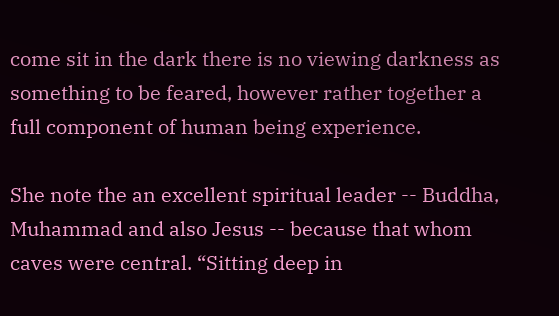come sit in the dark there is no viewing darkness as something to be feared, however rather together a full component of human being experience.

She note the an excellent spiritual leader -- Buddha, Muhammad and also Jesus -- because that whom caves were central. “Sitting deep in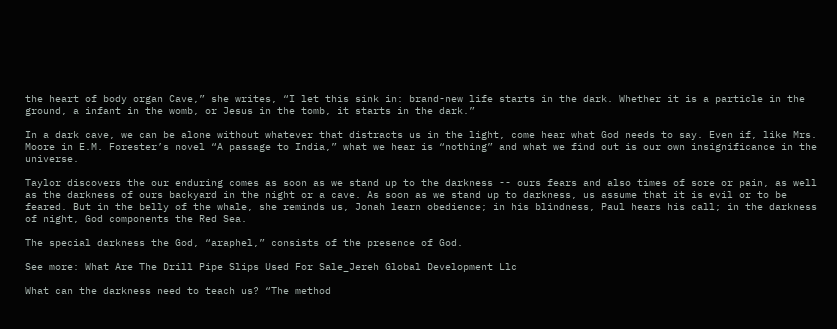the heart of body organ Cave,” she writes, “I let this sink in: brand-new life starts in the dark. Whether it is a particle in the ground, a infant in the womb, or Jesus in the tomb, it starts in the dark.”

In a dark cave, we can be alone without whatever that distracts us in the light, come hear what God needs to say. Even if, like Mrs. Moore in E.M. Forester’s novel “A passage to India,” what we hear is “nothing” and what we find out is our own insignificance in the universe.

Taylor discovers the our enduring comes as soon as we stand up to the darkness -- ours fears and also times of sore or pain, as well as the darkness of ours backyard in the night or a cave. As soon as we stand up to darkness, us assume that it is evil or to be feared. But in the belly of the whale, she reminds us, Jonah learn obedience; in his blindness, Paul hears his call; in the darkness of night, God components the Red Sea.

The special darkness the God, “araphel,” consists of the presence of God.

See more: What Are The Drill Pipe Slips Used For Sale_Jereh Global Development Llc

What can the darkness need to teach us? “The method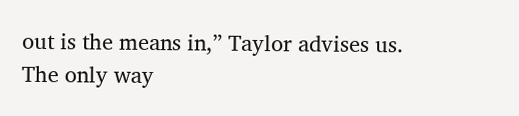out is the means in,” Taylor advises us. The only way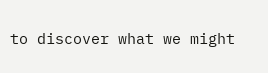to discover what we might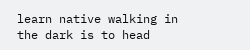learn native walking in the dark is to head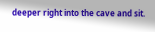deeper right into the cave and sit.